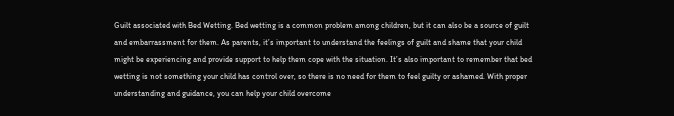Guilt associated with Bed Wetting. Bed wetting is a common problem among children, but it can also be a source of guilt and embarrassment for them. As parents, it’s important to understand the feelings of guilt and shame that your child might be experiencing and provide support to help them cope with the situation. It’s also important to remember that bed wetting is not something your child has control over, so there is no need for them to feel guilty or ashamed. With proper understanding and guidance, you can help your child overcome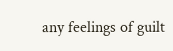any feelings of guilt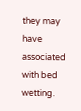they may have associated with bed wetting.